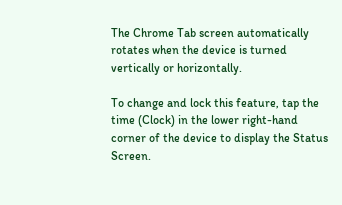The Chrome Tab screen automatically rotates when the device is turned vertically or horizontally.

To change and lock this feature, tap the time (Clock) in the lower right-hand corner of the device to display the Status Screen.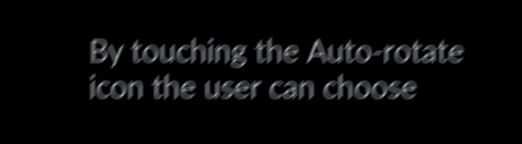By touching the Auto-rotate icon the user can choose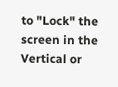to "Lock" the screen in the Vertical or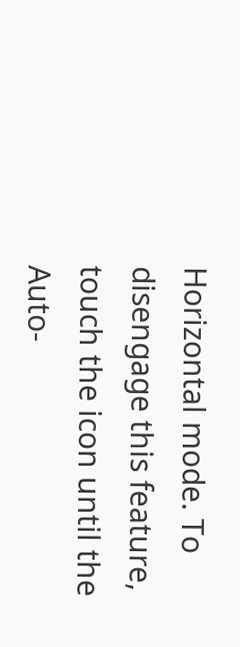Horizontal mode. To disengage this feature, touch the icon until the Auto-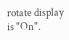rotate display is "On".